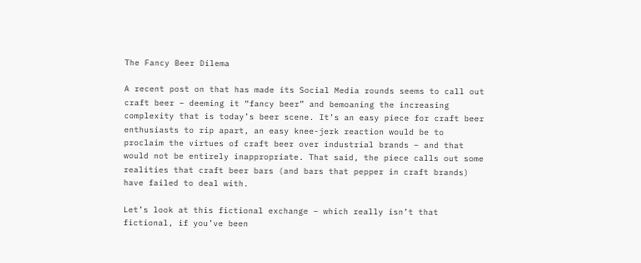The Fancy Beer Dilema

A recent post on that has made its Social Media rounds seems to call out craft beer – deeming it “fancy beer” and bemoaning the increasing complexity that is today’s beer scene. It’s an easy piece for craft beer enthusiasts to rip apart, an easy knee-jerk reaction would be to proclaim the virtues of craft beer over industrial brands – and that would not be entirely inappropriate. That said, the piece calls out some realities that craft beer bars (and bars that pepper in craft brands) have failed to deal with.

Let’s look at this fictional exchange – which really isn’t that fictional, if you’ve been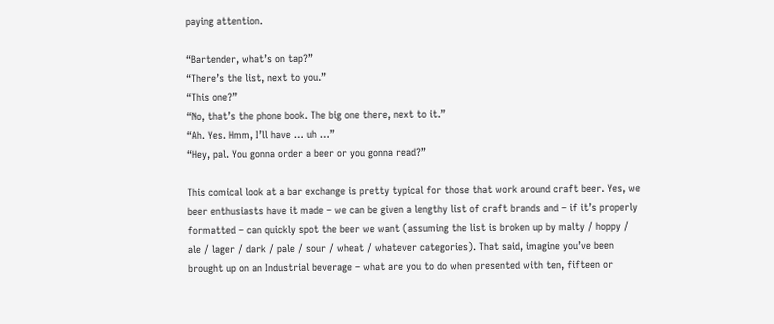paying attention.

“Bartender, what’s on tap?”
“There’s the list, next to you.”
“This one?”
“No, that’s the phone book. The big one there, next to it.”
“Ah. Yes. Hmm, I’ll have … uh …”
“Hey, pal. You gonna order a beer or you gonna read?”

This comical look at a bar exchange is pretty typical for those that work around craft beer. Yes, we beer enthusiasts have it made – we can be given a lengthy list of craft brands and – if it’s properly formatted – can quickly spot the beer we want (assuming the list is broken up by malty / hoppy / ale / lager / dark / pale / sour / wheat / whatever categories). That said, imagine you’ve been brought up on an Industrial beverage – what are you to do when presented with ten, fifteen or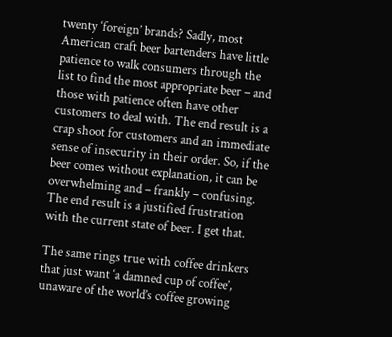twenty ‘foreign’ brands? Sadly, most American craft beer bartenders have little patience to walk consumers through the list to find the most appropriate beer – and those with patience often have other customers to deal with. The end result is a crap shoot for customers and an immediate sense of insecurity in their order. So, if the beer comes without explanation, it can be overwhelming and – frankly – confusing. The end result is a justified frustration with the current state of beer. I get that.

The same rings true with coffee drinkers that just want ‘a damned cup of coffee’, unaware of the world’s coffee growing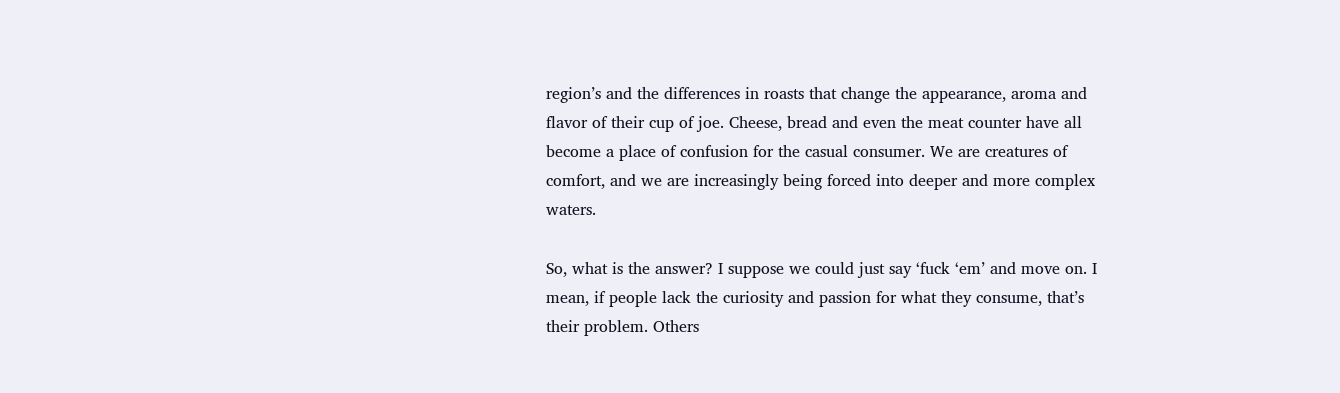region’s and the differences in roasts that change the appearance, aroma and flavor of their cup of joe. Cheese, bread and even the meat counter have all become a place of confusion for the casual consumer. We are creatures of comfort, and we are increasingly being forced into deeper and more complex waters.

So, what is the answer? I suppose we could just say ‘fuck ‘em’ and move on. I mean, if people lack the curiosity and passion for what they consume, that’s their problem. Others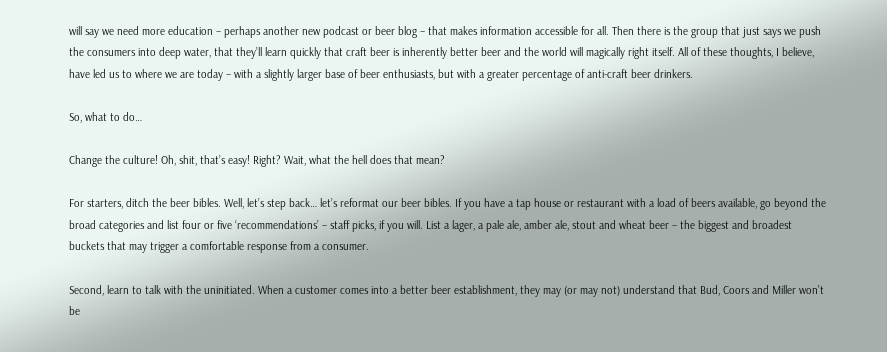will say we need more education – perhaps another new podcast or beer blog – that makes information accessible for all. Then there is the group that just says we push the consumers into deep water, that they’ll learn quickly that craft beer is inherently better beer and the world will magically right itself. All of these thoughts, I believe, have led us to where we are today – with a slightly larger base of beer enthusiasts, but with a greater percentage of anti-craft beer drinkers.

So, what to do…

Change the culture! Oh, shit, that’s easy! Right? Wait, what the hell does that mean?

For starters, ditch the beer bibles. Well, let’s step back… let’s reformat our beer bibles. If you have a tap house or restaurant with a load of beers available, go beyond the broad categories and list four or five ‘recommendations’ – staff picks, if you will. List a lager, a pale ale, amber ale, stout and wheat beer – the biggest and broadest buckets that may trigger a comfortable response from a consumer.

Second, learn to talk with the uninitiated. When a customer comes into a better beer establishment, they may (or may not) understand that Bud, Coors and Miller won’t be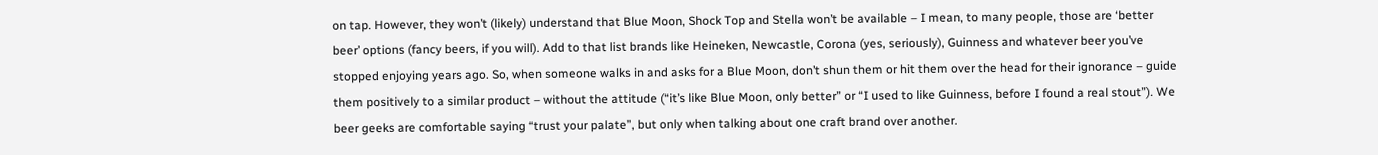on tap. However, they won’t (likely) understand that Blue Moon, Shock Top and Stella won’t be available – I mean, to many people, those are ‘better beer’ options (fancy beers, if you will). Add to that list brands like Heineken, Newcastle, Corona (yes, seriously), Guinness and whatever beer you’ve stopped enjoying years ago. So, when someone walks in and asks for a Blue Moon, don’t shun them or hit them over the head for their ignorance – guide them positively to a similar product – without the attitude (“it’s like Blue Moon, only better” or “I used to like Guinness, before I found a real stout”). We beer geeks are comfortable saying “trust your palate”, but only when talking about one craft brand over another.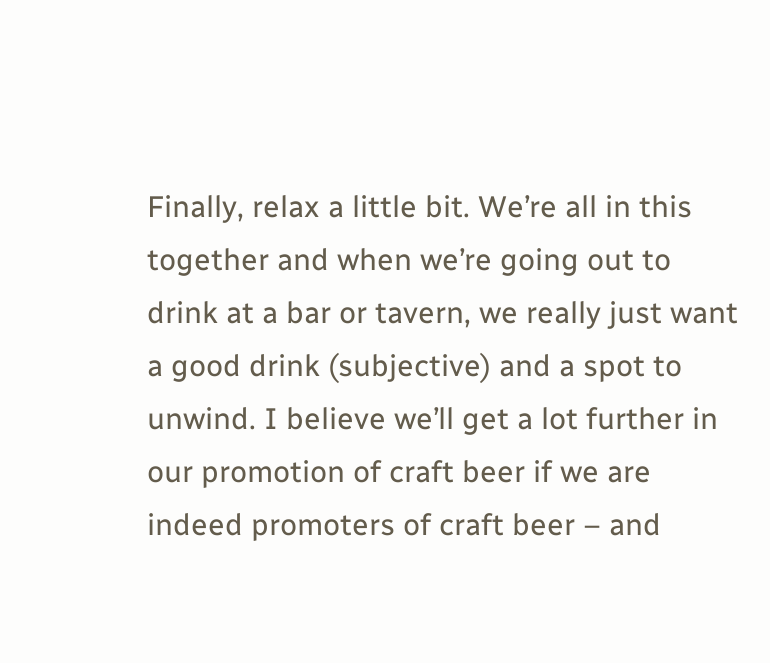Finally, relax a little bit. We’re all in this together and when we’re going out to drink at a bar or tavern, we really just want a good drink (subjective) and a spot to unwind. I believe we’ll get a lot further in our promotion of craft beer if we are indeed promoters of craft beer – and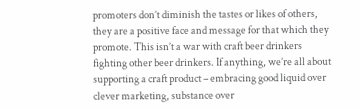promoters don’t diminish the tastes or likes of others, they are a positive face and message for that which they promote. This isn’t a war with craft beer drinkers fighting other beer drinkers. If anything, we’re all about supporting a craft product – embracing good liquid over clever marketing, substance over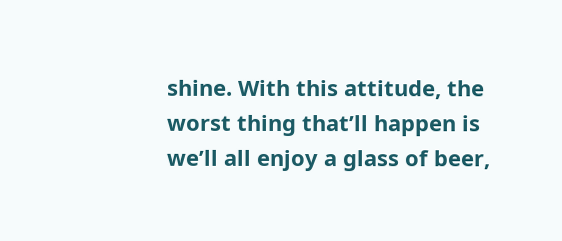shine. With this attitude, the worst thing that’ll happen is we’ll all enjoy a glass of beer,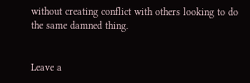without creating conflict with others looking to do the same damned thing.


Leave a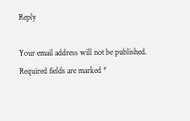Reply

Your email address will not be published. Required fields are marked *